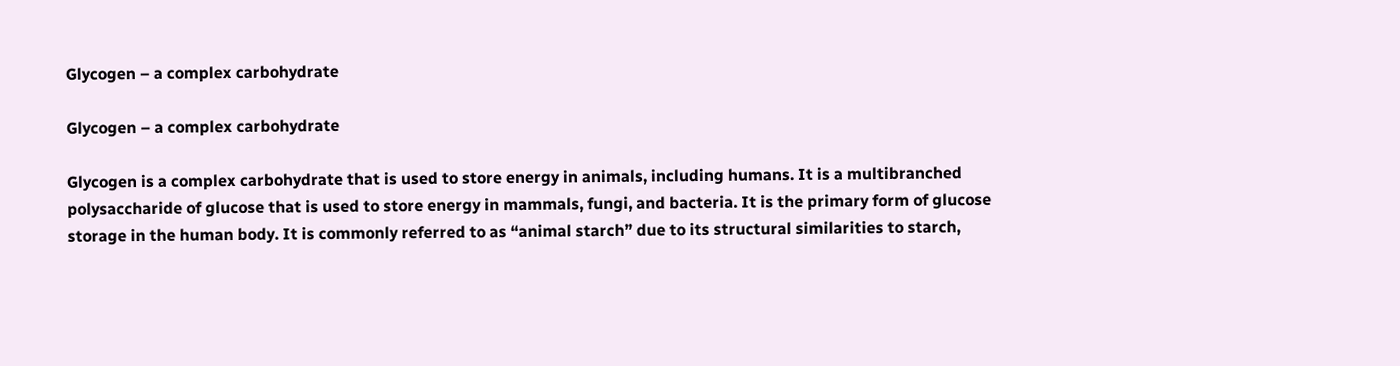Glycogen – a complex carbohydrate

Glycogen – a complex carbohydrate

Glycogen is a complex carbohydrate that is used to store energy in animals, including humans. It is a multibranched polysaccharide of glucose that is used to store energy in mammals, fungi, and bacteria. It is the primary form of glucose storage in the human body. It is commonly referred to as “animal starch” due to its structural similarities to starch,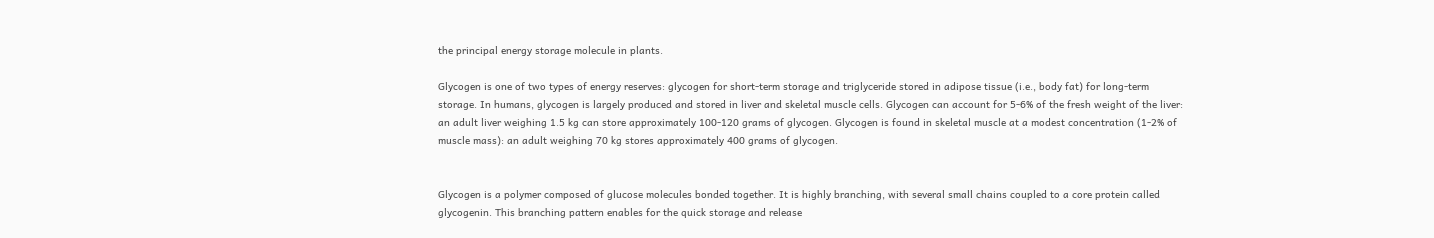the principal energy storage molecule in plants.

Glycogen is one of two types of energy reserves: glycogen for short-term storage and triglyceride stored in adipose tissue (i.e., body fat) for long-term storage. In humans, glycogen is largely produced and stored in liver and skeletal muscle cells. Glycogen can account for 5-6% of the fresh weight of the liver: an adult liver weighing 1.5 kg can store approximately 100-120 grams of glycogen. Glycogen is found in skeletal muscle at a modest concentration (1-2% of muscle mass): an adult weighing 70 kg stores approximately 400 grams of glycogen.


Glycogen is a polymer composed of glucose molecules bonded together. It is highly branching, with several small chains coupled to a core protein called glycogenin. This branching pattern enables for the quick storage and release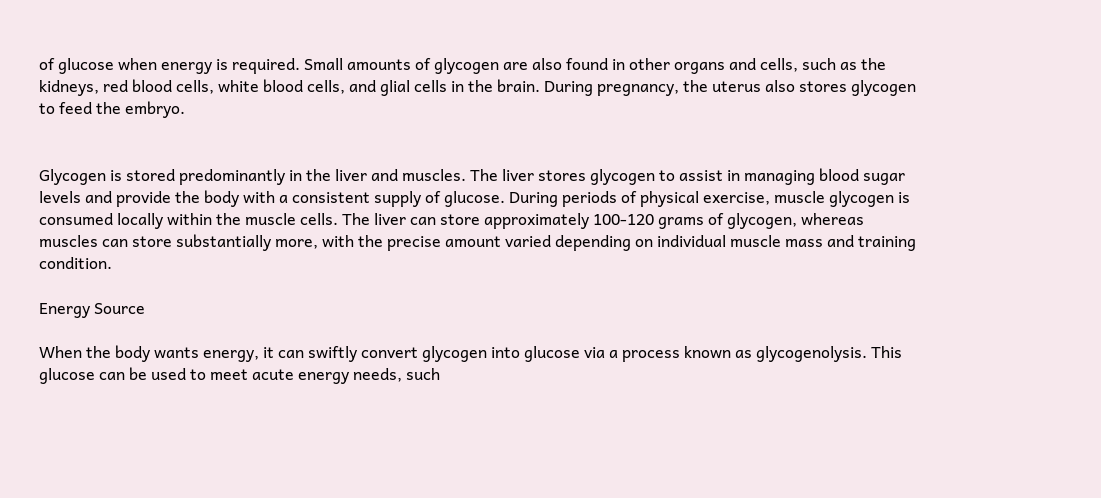of glucose when energy is required. Small amounts of glycogen are also found in other organs and cells, such as the kidneys, red blood cells, white blood cells, and glial cells in the brain. During pregnancy, the uterus also stores glycogen to feed the embryo.


Glycogen is stored predominantly in the liver and muscles. The liver stores glycogen to assist in managing blood sugar levels and provide the body with a consistent supply of glucose. During periods of physical exercise, muscle glycogen is consumed locally within the muscle cells. The liver can store approximately 100-120 grams of glycogen, whereas muscles can store substantially more, with the precise amount varied depending on individual muscle mass and training condition.

Energy Source

When the body wants energy, it can swiftly convert glycogen into glucose via a process known as glycogenolysis. This glucose can be used to meet acute energy needs, such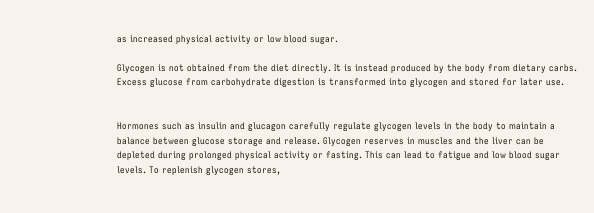as increased physical activity or low blood sugar.

Glycogen is not obtained from the diet directly. It is instead produced by the body from dietary carbs. Excess glucose from carbohydrate digestion is transformed into glycogen and stored for later use.


Hormones such as insulin and glucagon carefully regulate glycogen levels in the body to maintain a balance between glucose storage and release. Glycogen reserves in muscles and the liver can be depleted during prolonged physical activity or fasting. This can lead to fatigue and low blood sugar levels. To replenish glycogen stores,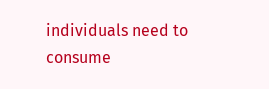individuals need to consume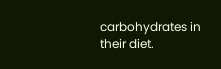carbohydrates in their diet.